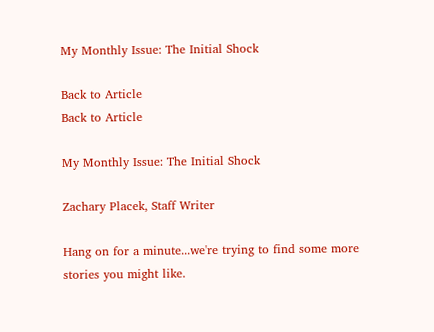My Monthly Issue: The Initial Shock

Back to Article
Back to Article

My Monthly Issue: The Initial Shock

Zachary Placek, Staff Writer

Hang on for a minute...we're trying to find some more stories you might like.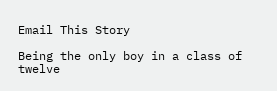Email This Story

Being the only boy in a class of twelve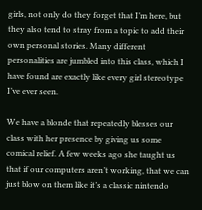girls, not only do they forget that I’m here, but they also tend to stray from a topic to add their own personal stories. Many different personalities are jumbled into this class, which I have found are exactly like every girl stereotype I’ve ever seen.

We have a blonde that repeatedly blesses our class with her presence by giving us some comical relief. A few weeks ago she taught us that if our computers aren’t working, that we can just blow on them like it’s a classic nintendo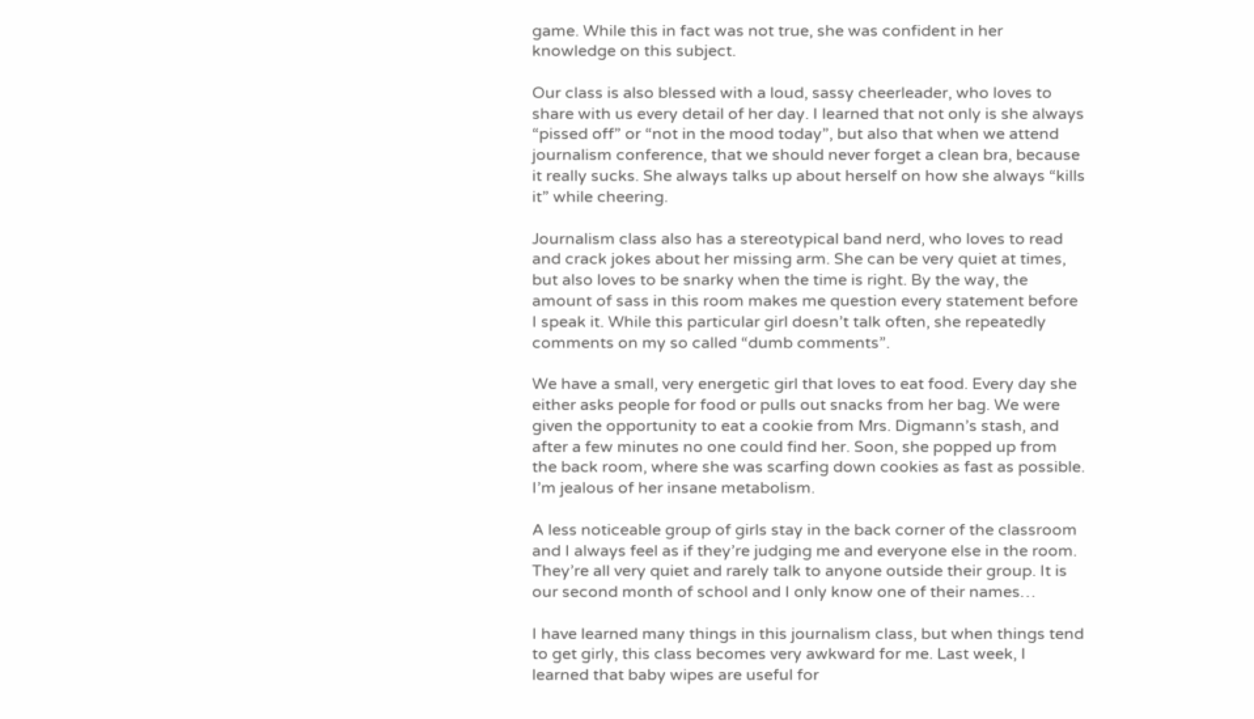game. While this in fact was not true, she was confident in her knowledge on this subject.

Our class is also blessed with a loud, sassy cheerleader, who loves to share with us every detail of her day. I learned that not only is she always “pissed off” or “not in the mood today”, but also that when we attend journalism conference, that we should never forget a clean bra, because it really sucks. She always talks up about herself on how she always “kills it” while cheering.

Journalism class also has a stereotypical band nerd, who loves to read and crack jokes about her missing arm. She can be very quiet at times, but also loves to be snarky when the time is right. By the way, the amount of sass in this room makes me question every statement before I speak it. While this particular girl doesn’t talk often, she repeatedly comments on my so called “dumb comments”.

We have a small, very energetic girl that loves to eat food. Every day she either asks people for food or pulls out snacks from her bag. We were given the opportunity to eat a cookie from Mrs. Digmann’s stash, and after a few minutes no one could find her. Soon, she popped up from the back room, where she was scarfing down cookies as fast as possible. I’m jealous of her insane metabolism.

A less noticeable group of girls stay in the back corner of the classroom and I always feel as if they’re judging me and everyone else in the room. They’re all very quiet and rarely talk to anyone outside their group. It is our second month of school and I only know one of their names…

I have learned many things in this journalism class, but when things tend to get girly, this class becomes very awkward for me. Last week, I learned that baby wipes are useful for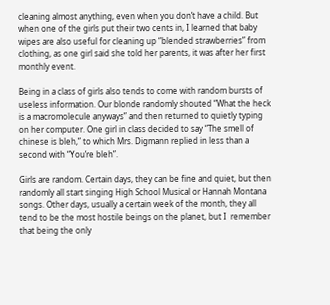cleaning almost anything, even when you don’t have a child. But when one of the girls put their two cents in, I learned that baby wipes are also useful for cleaning up “blended strawberries” from clothing, as one girl said she told her parents, it was after her first monthly event.

Being in a class of girls also tends to come with random bursts of useless information. Our blonde randomly shouted “What the heck is a macromolecule anyways” and then returned to quietly typing on her computer. One girl in class decided to say “The smell of chinese is bleh,” to which Mrs. Digmann replied in less than a second with “You’re bleh”.

Girls are random. Certain days, they can be fine and quiet, but then randomly all start singing High School Musical or Hannah Montana songs. Other days, usually a certain week of the month, they all tend to be the most hostile beings on the planet, but I  remember that being the only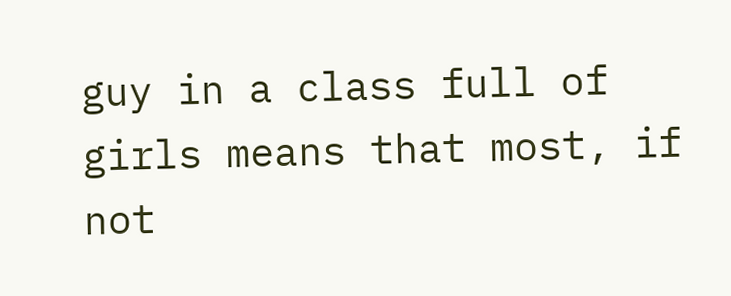guy in a class full of girls means that most, if not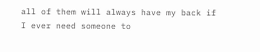all of them will always have my back if I ever need someone to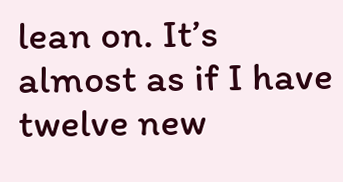lean on. It’s almost as if I have twelve new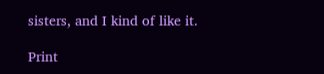sisters, and I kind of like it.

Print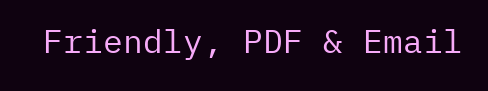Friendly, PDF & Email